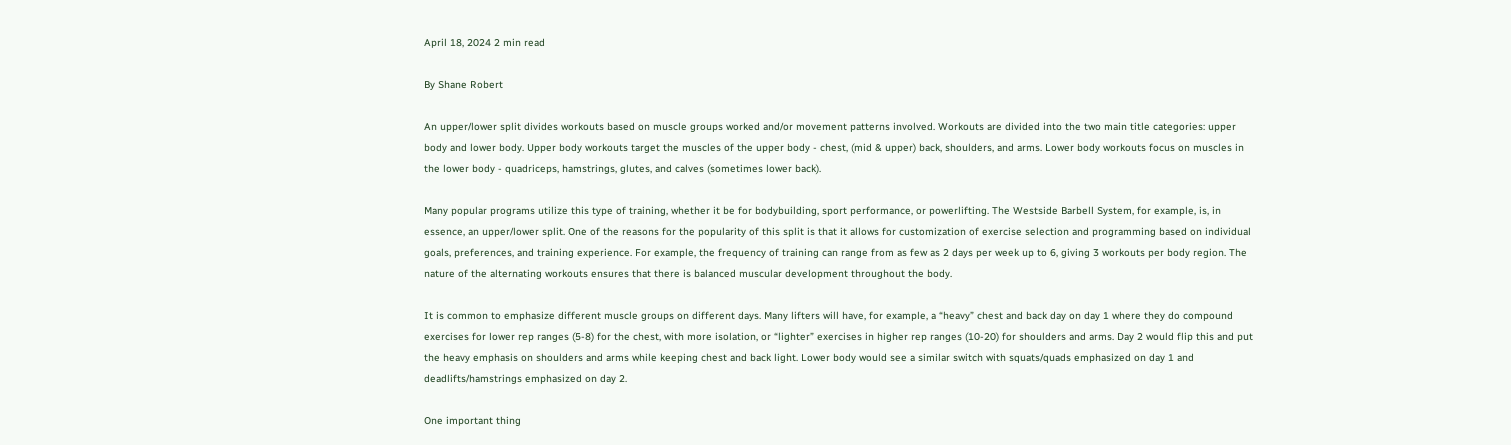April 18, 2024 2 min read

By Shane Robert

An upper/lower split divides workouts based on muscle groups worked and/or movement patterns involved. Workouts are divided into the two main title categories: upper body and lower body. Upper body workouts target the muscles of the upper body - chest, (mid & upper) back, shoulders, and arms. Lower body workouts focus on muscles in the lower body - quadriceps, hamstrings, glutes, and calves (sometimes lower back).

Many popular programs utilize this type of training, whether it be for bodybuilding, sport performance, or powerlifting. The Westside Barbell System, for example, is, in essence, an upper/lower split. One of the reasons for the popularity of this split is that it allows for customization of exercise selection and programming based on individual goals, preferences, and training experience. For example, the frequency of training can range from as few as 2 days per week up to 6, giving 3 workouts per body region. The nature of the alternating workouts ensures that there is balanced muscular development throughout the body.

It is common to emphasize different muscle groups on different days. Many lifters will have, for example, a “heavy” chest and back day on day 1 where they do compound exercises for lower rep ranges (5-8) for the chest, with more isolation, or “lighter” exercises in higher rep ranges (10-20) for shoulders and arms. Day 2 would flip this and put the heavy emphasis on shoulders and arms while keeping chest and back light. Lower body would see a similar switch with squats/quads emphasized on day 1 and deadlifts/hamstrings emphasized on day 2.

One important thing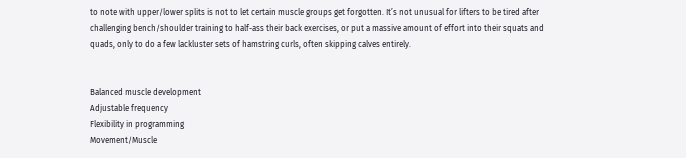to note with upper/lower splits is not to let certain muscle groups get forgotten. It’s not unusual for lifters to be tired after challenging bench/shoulder training to half-ass their back exercises, or put a massive amount of effort into their squats and quads, only to do a few lackluster sets of hamstring curls, often skipping calves entirely.


Balanced muscle development
Adjustable frequency
Flexibility in programming
Movement/Muscle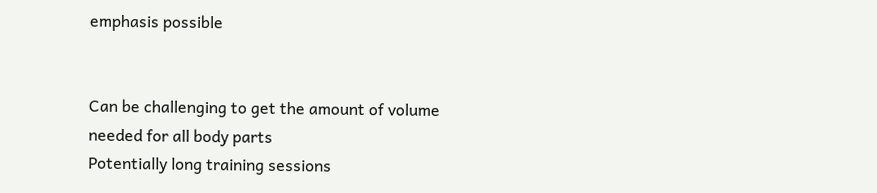emphasis possible


Can be challenging to get the amount of volume needed for all body parts
Potentially long training sessions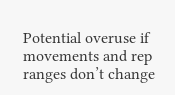Potential overuse if movements and rep ranges don’t change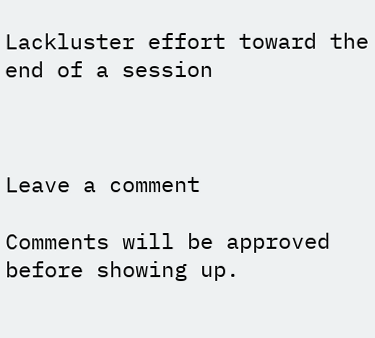Lackluster effort toward the end of a session



Leave a comment

Comments will be approved before showing up.